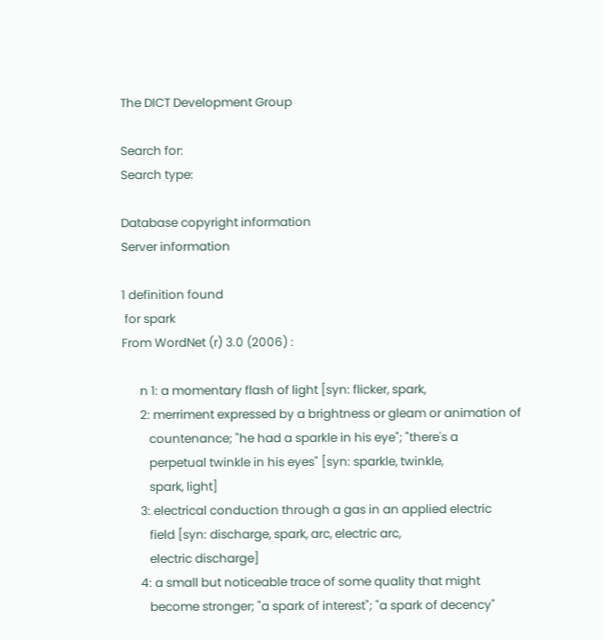The DICT Development Group

Search for:
Search type:

Database copyright information
Server information

1 definition found
 for spark
From WordNet (r) 3.0 (2006) :

      n 1: a momentary flash of light [syn: flicker, spark,
      2: merriment expressed by a brightness or gleam or animation of
         countenance; "he had a sparkle in his eye"; "there's a
         perpetual twinkle in his eyes" [syn: sparkle, twinkle,
         spark, light]
      3: electrical conduction through a gas in an applied electric
         field [syn: discharge, spark, arc, electric arc,
         electric discharge]
      4: a small but noticeable trace of some quality that might
         become stronger; "a spark of interest"; "a spark of decency"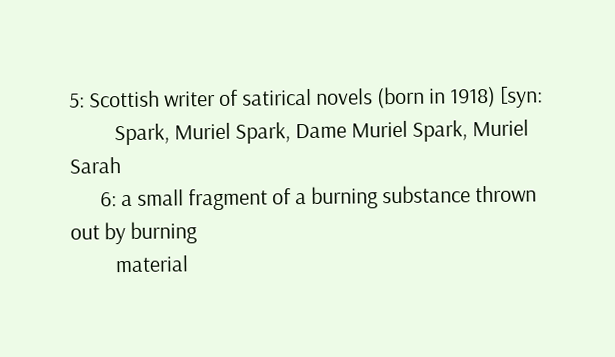5: Scottish writer of satirical novels (born in 1918) [syn:
         Spark, Muriel Spark, Dame Muriel Spark, Muriel Sarah
      6: a small fragment of a burning substance thrown out by burning
         material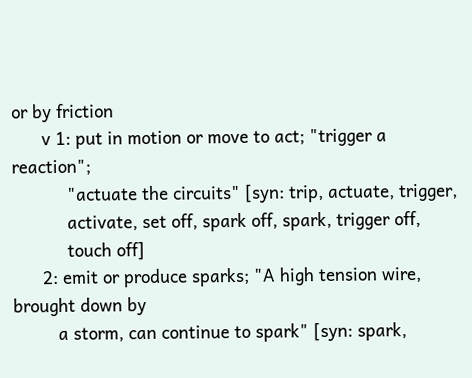or by friction
      v 1: put in motion or move to act; "trigger a reaction";
           "actuate the circuits" [syn: trip, actuate, trigger,
           activate, set off, spark off, spark, trigger off,
           touch off]
      2: emit or produce sparks; "A high tension wire, brought down by
         a storm, can continue to spark" [syn: spark,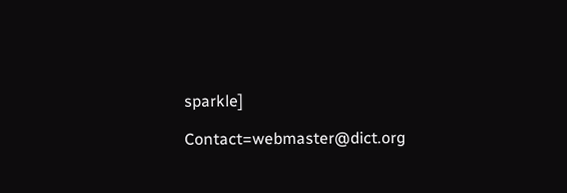sparkle]

Contact=webmaster@dict.org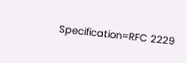Specification=RFC 2229